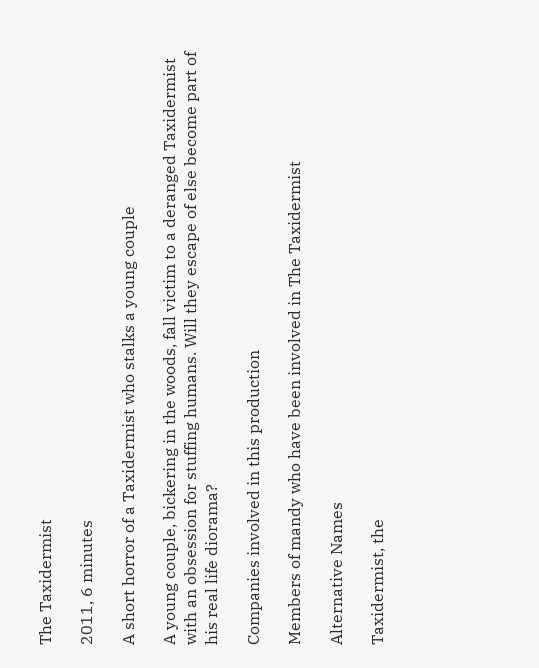The Taxidermist

2011, 6 minutes

A short horror of a Taxidermist who stalks a young couple

A young couple, bickering in the woods, fall victim to a deranged Taxidermist with an obsession for stuffing humans. Will they escape of else become part of his real life diorama?

Companies involved in this production

Members of mandy who have been involved in The Taxidermist

Alternative Names

Taxidermist, the